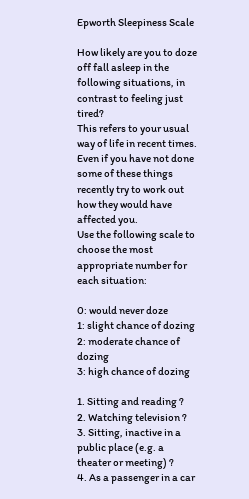Epworth Sleepiness Scale

How likely are you to doze off fall asleep in the following situations, in contrast to feeling just tired?
This refers to your usual way of life in recent times.
Even if you have not done some of these things recently try to work out how they would have affected you.
Use the following scale to choose the most appropriate number for each situation:

0: would never doze
1: slight chance of dozing
2: moderate chance of dozing
3: high chance of dozing

1. Sitting and reading ?
2. Watching television ?
3. Sitting, inactive in a public place (e.g. a theater or meeting) ?
4. As a passenger in a car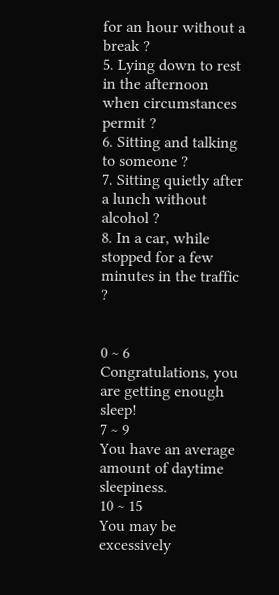for an hour without a break ?
5. Lying down to rest in the afternoon when circumstances permit ?
6. Sitting and talking to someone ?
7. Sitting quietly after a lunch without alcohol ?
8. In a car, while stopped for a few minutes in the traffic ?


0 ~ 6
Congratulations, you are getting enough sleep!
7 ~ 9
You have an average amount of daytime sleepiness.
10 ~ 15
You may be excessively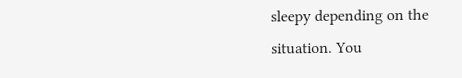sleepy depending on the situation. You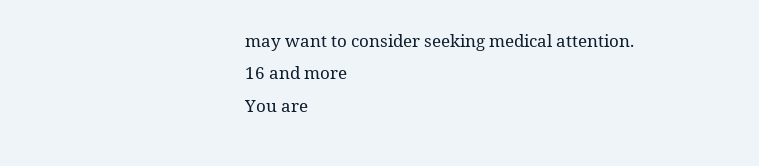may want to consider seeking medical attention.
16 and more
You are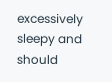excessively sleepy and should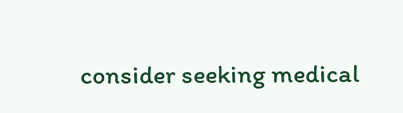consider seeking medical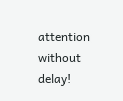attention without delay!